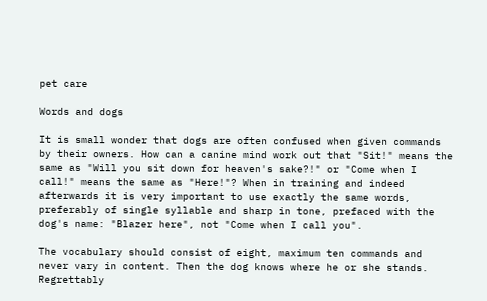pet care

Words and dogs

It is small wonder that dogs are often confused when given commands by their owners. How can a canine mind work out that "Sit!" means the same as "Will you sit down for heaven's sake?!" or "Come when I call!" means the same as "Here!"? When in training and indeed afterwards it is very important to use exactly the same words, preferably of single syllable and sharp in tone, prefaced with the dog's name: "Blazer here", not "Come when I call you".

The vocabulary should consist of eight, maximum ten commands and never vary in content. Then the dog knows where he or she stands. Regrettably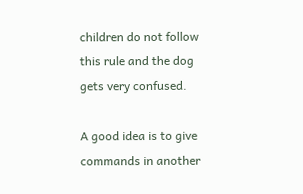children do not follow this rule and the dog gets very confused.

A good idea is to give commands in another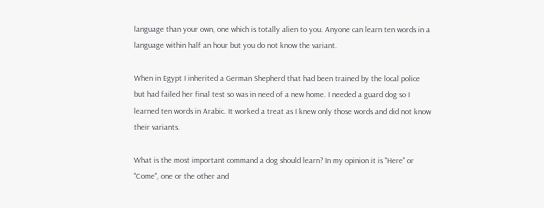language than your own, one which is totally alien to you. Anyone can learn ten words in a language within half an hour but you do not know the variant.

When in Egypt I inherited a German Shepherd that had been trained by the local police but had failed her final test so was in need of a new home. I needed a guard dog so I learned ten words in Arabic. It worked a treat as I knew only those words and did not know their variants.

What is the most important command a dog should learn? In my opinion it is "Here" or "Come", one or the other and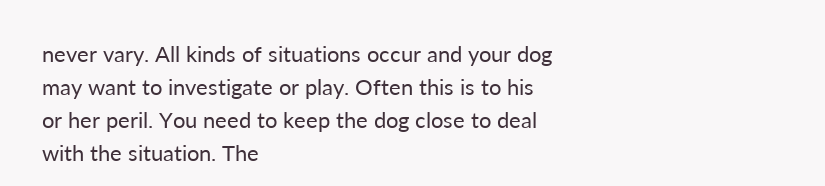never vary. All kinds of situations occur and your dog may want to investigate or play. Often this is to his or her peril. You need to keep the dog close to deal with the situation. The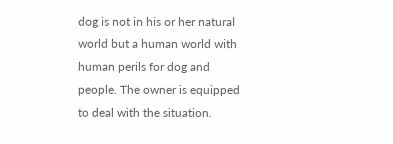dog is not in his or her natural world but a human world with human perils for dog and people. The owner is equipped to deal with the situation.